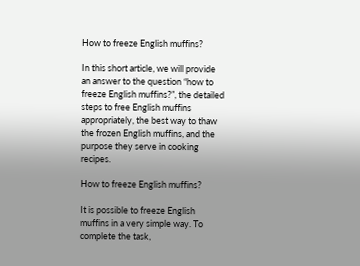How to freeze English muffins?

In this short article, we will provide an answer to the question “how to freeze English muffins?”, the detailed steps to free English muffins appropriately, the best way to thaw the frozen English muffins, and the purpose they serve in cooking recipes.

How to freeze English muffins?

It is possible to freeze English muffins in a very simple way. To complete the task,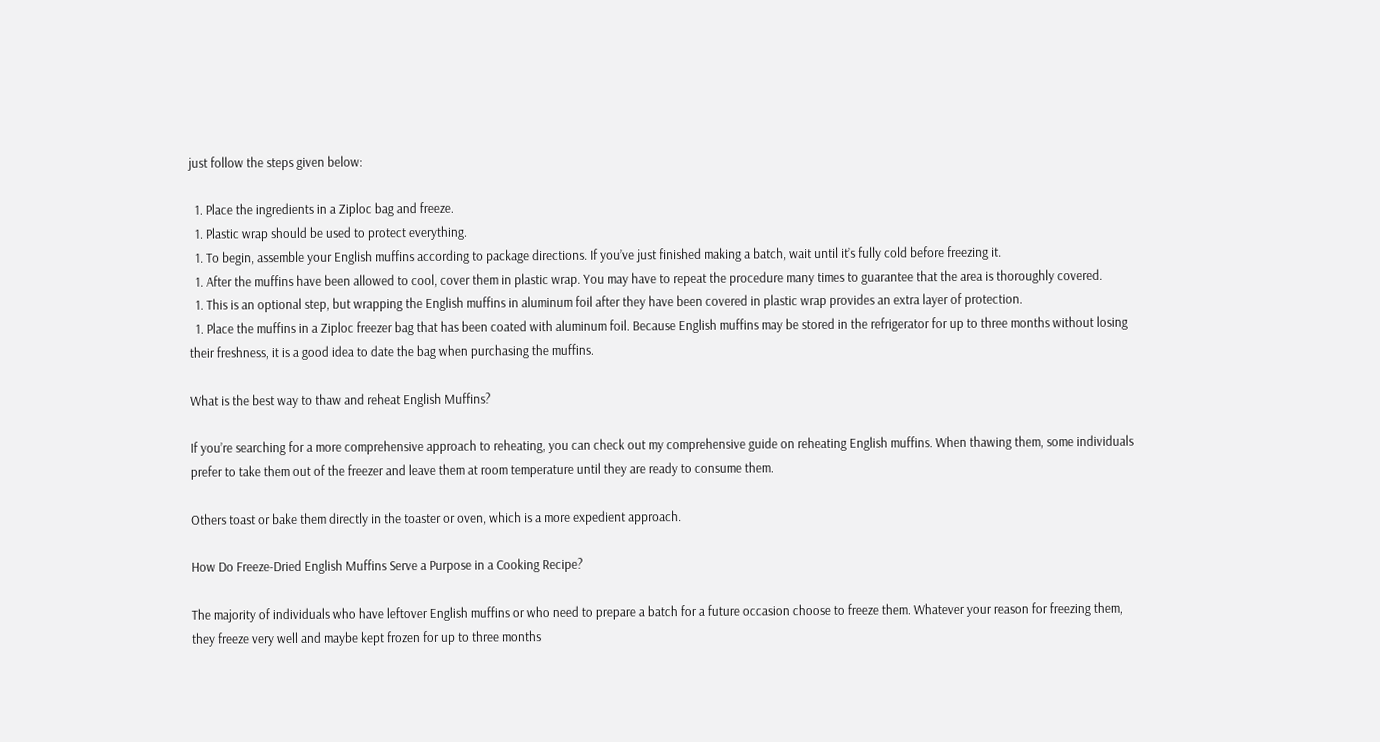just follow the steps given below:

  1. Place the ingredients in a Ziploc bag and freeze.
  1. Plastic wrap should be used to protect everything.
  1. To begin, assemble your English muffins according to package directions. If you’ve just finished making a batch, wait until it’s fully cold before freezing it.
  1. After the muffins have been allowed to cool, cover them in plastic wrap. You may have to repeat the procedure many times to guarantee that the area is thoroughly covered.
  1. This is an optional step, but wrapping the English muffins in aluminum foil after they have been covered in plastic wrap provides an extra layer of protection.
  1. Place the muffins in a Ziploc freezer bag that has been coated with aluminum foil. Because English muffins may be stored in the refrigerator for up to three months without losing their freshness, it is a good idea to date the bag when purchasing the muffins.

What is the best way to thaw and reheat English Muffins?

If you’re searching for a more comprehensive approach to reheating, you can check out my comprehensive guide on reheating English muffins. When thawing them, some individuals prefer to take them out of the freezer and leave them at room temperature until they are ready to consume them.

Others toast or bake them directly in the toaster or oven, which is a more expedient approach.

How Do Freeze-Dried English Muffins Serve a Purpose in a Cooking Recipe?

The majority of individuals who have leftover English muffins or who need to prepare a batch for a future occasion choose to freeze them. Whatever your reason for freezing them, they freeze very well and maybe kept frozen for up to three months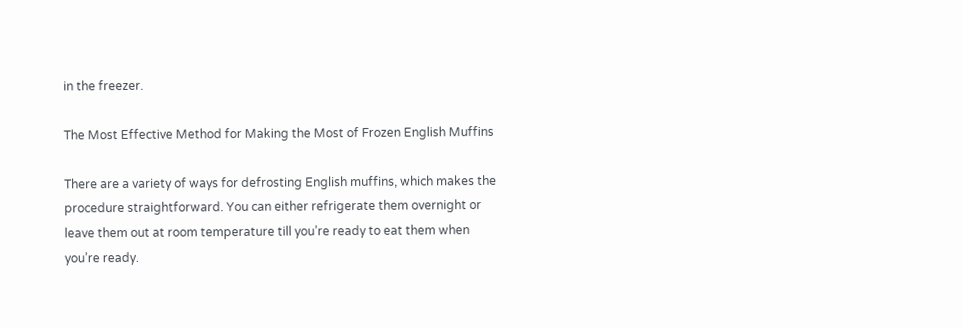in the freezer.

The Most Effective Method for Making the Most of Frozen English Muffins

There are a variety of ways for defrosting English muffins, which makes the procedure straightforward. You can either refrigerate them overnight or leave them out at room temperature till you’re ready to eat them when you’re ready.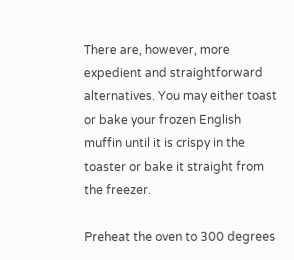There are, however, more expedient and straightforward alternatives. You may either toast or bake your frozen English muffin until it is crispy in the toaster or bake it straight from the freezer.

Preheat the oven to 300 degrees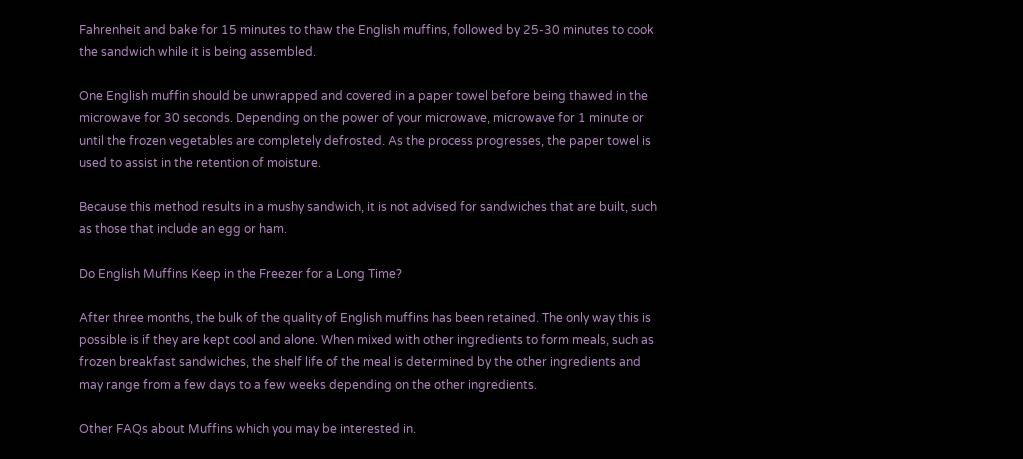Fahrenheit and bake for 15 minutes to thaw the English muffins, followed by 25-30 minutes to cook the sandwich while it is being assembled.

One English muffin should be unwrapped and covered in a paper towel before being thawed in the microwave for 30 seconds. Depending on the power of your microwave, microwave for 1 minute or until the frozen vegetables are completely defrosted. As the process progresses, the paper towel is used to assist in the retention of moisture.

Because this method results in a mushy sandwich, it is not advised for sandwiches that are built, such as those that include an egg or ham.

Do English Muffins Keep in the Freezer for a Long Time?

After three months, the bulk of the quality of English muffins has been retained. The only way this is possible is if they are kept cool and alone. When mixed with other ingredients to form meals, such as frozen breakfast sandwiches, the shelf life of the meal is determined by the other ingredients and may range from a few days to a few weeks depending on the other ingredients.

Other FAQs about Muffins which you may be interested in.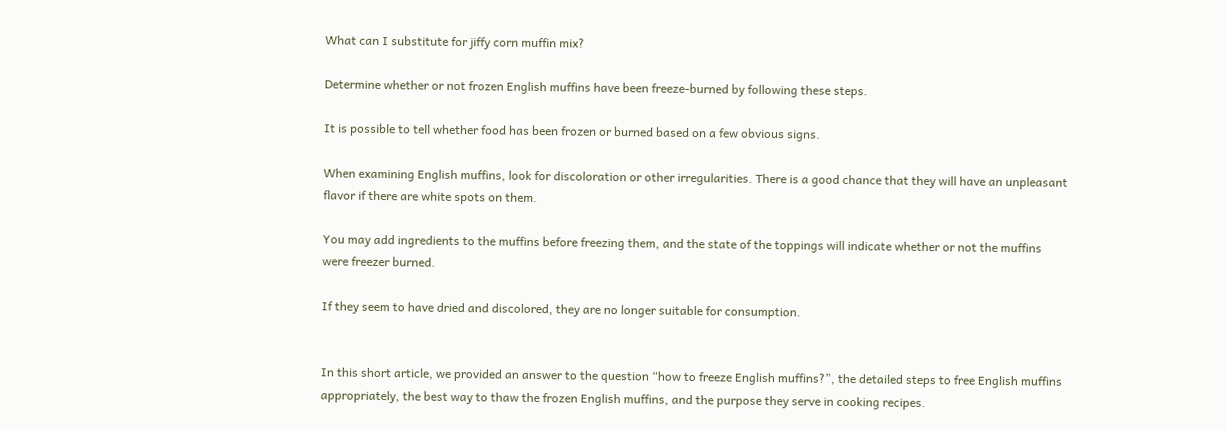What can I substitute for jiffy corn muffin mix?

Determine whether or not frozen English muffins have been freeze-burned by following these steps.

It is possible to tell whether food has been frozen or burned based on a few obvious signs.

When examining English muffins, look for discoloration or other irregularities. There is a good chance that they will have an unpleasant flavor if there are white spots on them.

You may add ingredients to the muffins before freezing them, and the state of the toppings will indicate whether or not the muffins were freezer burned.

If they seem to have dried and discolored, they are no longer suitable for consumption.


In this short article, we provided an answer to the question “how to freeze English muffins?”, the detailed steps to free English muffins appropriately, the best way to thaw the frozen English muffins, and the purpose they serve in cooking recipes.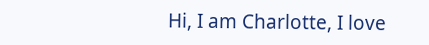Hi, I am Charlotte, I love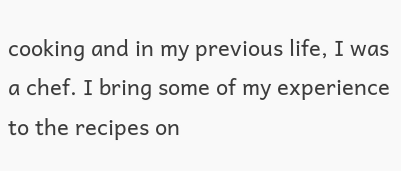cooking and in my previous life, I was a chef. I bring some of my experience to the recipes on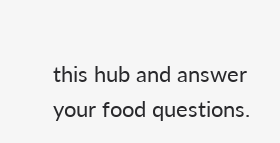this hub and answer your food questions.